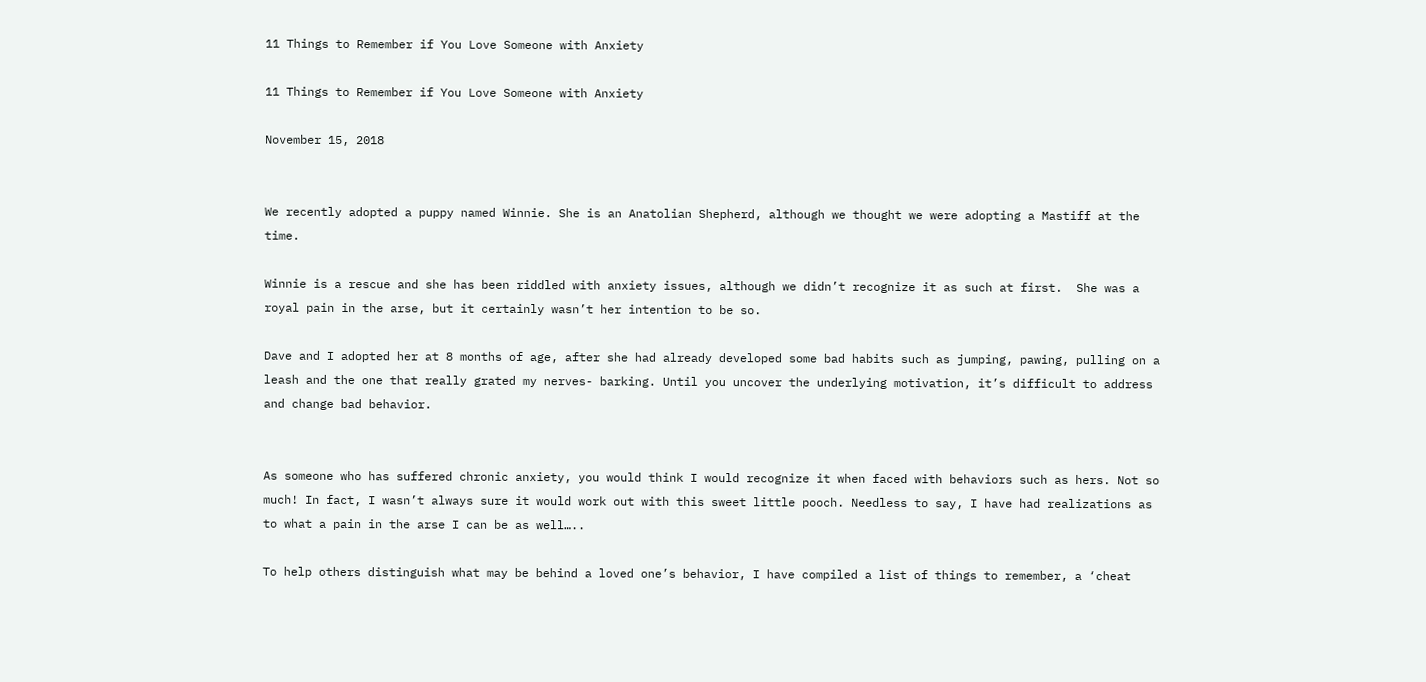11 Things to Remember if You Love Someone with Anxiety

11 Things to Remember if You Love Someone with Anxiety

November 15, 2018


We recently adopted a puppy named Winnie. She is an Anatolian Shepherd, although we thought we were adopting a Mastiff at the time.

Winnie is a rescue and she has been riddled with anxiety issues, although we didn’t recognize it as such at first.  She was a royal pain in the arse, but it certainly wasn’t her intention to be so.

Dave and I adopted her at 8 months of age, after she had already developed some bad habits such as jumping, pawing, pulling on a leash and the one that really grated my nerves- barking. Until you uncover the underlying motivation, it’s difficult to address and change bad behavior.


As someone who has suffered chronic anxiety, you would think I would recognize it when faced with behaviors such as hers. Not so much! In fact, I wasn’t always sure it would work out with this sweet little pooch. Needless to say, I have had realizations as to what a pain in the arse I can be as well…..

To help others distinguish what may be behind a loved one’s behavior, I have compiled a list of things to remember, a ‘cheat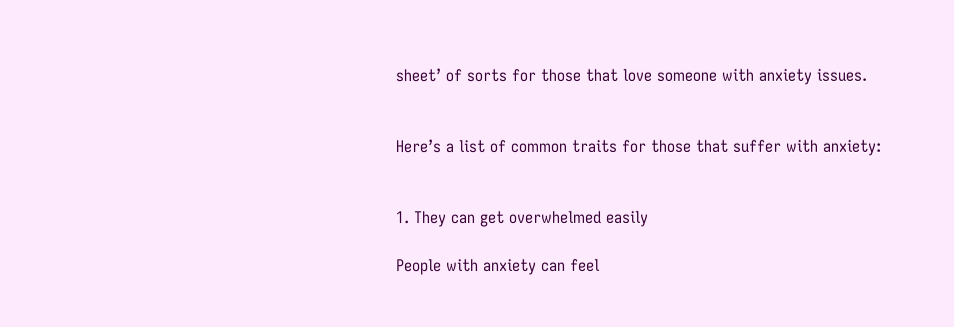sheet’ of sorts for those that love someone with anxiety issues.


Here’s a list of common traits for those that suffer with anxiety:


1. They can get overwhelmed easily

People with anxiety can feel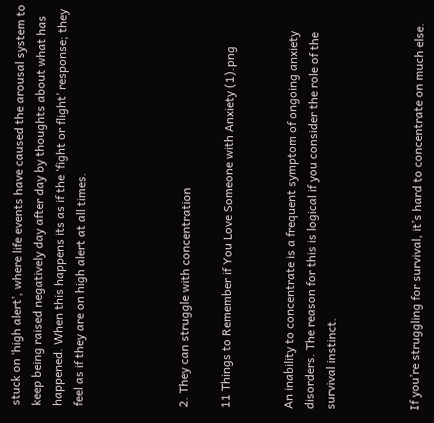stuck on ‘high alert’, where life events have caused the arousal system to keep being raised negatively day after day by thoughts about what has happened. When this happens its as if the ‘fight or flight’ response; they feel as if they are on high alert at all times.




2. They can struggle with concentration

11 Things to Remember if You Love Someone with Anxiety (1).png


An inability to concentrate is a frequent symptom of ongoing anxiety disorders. The reason for this is logical if you consider the role of the survival instinct.



If you’re struggling for survival, it’s hard to concentrate on much else.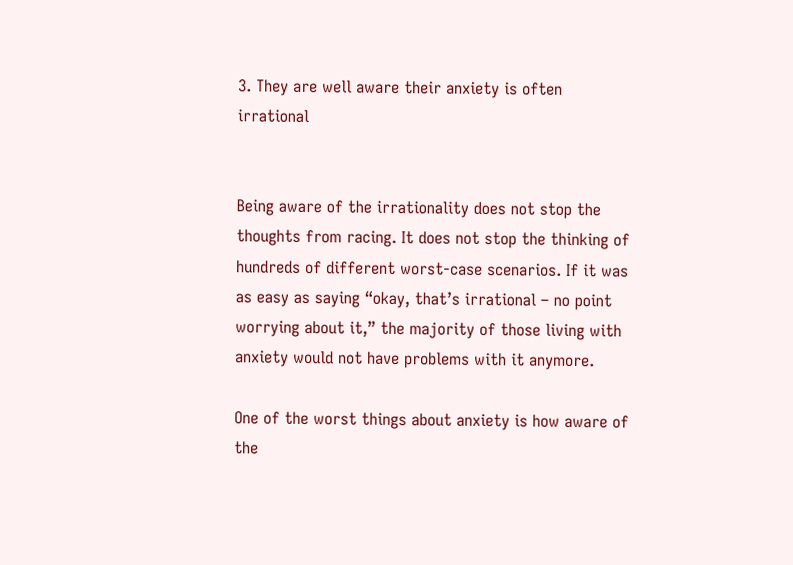3. They are well aware their anxiety is often irrational


Being aware of the irrationality does not stop the thoughts from racing. It does not stop the thinking of hundreds of different worst-case scenarios. If it was as easy as saying “okay, that’s irrational – no point worrying about it,” the majority of those living with anxiety would not have problems with it anymore.

One of the worst things about anxiety is how aware of the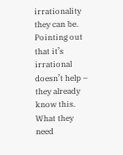irrationality they can be. Pointing out that it’s irrational doesn’t help – they already know this. What they need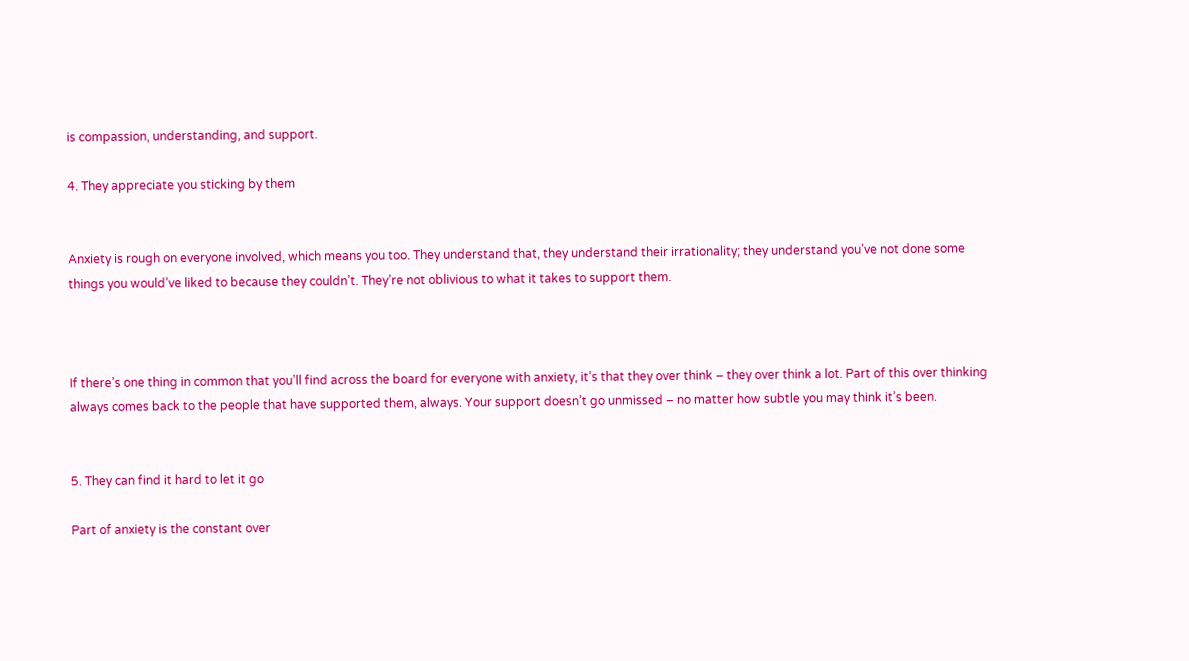is compassion, understanding, and support.

4. They appreciate you sticking by them


Anxiety is rough on everyone involved, which means you too. They understand that, they understand their irrationality; they understand you’ve not done some things you would’ve liked to because they couldn’t. They’re not oblivious to what it takes to support them.



If there’s one thing in common that you’ll find across the board for everyone with anxiety, it’s that they over think – they over think a lot. Part of this over thinking always comes back to the people that have supported them, always. Your support doesn’t go unmissed – no matter how subtle you may think it’s been.


5. They can find it hard to let it go

Part of anxiety is the constant over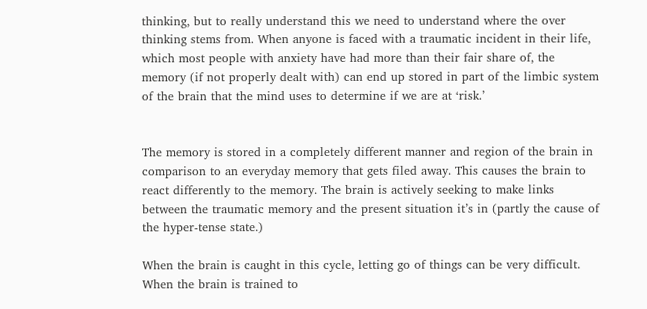thinking, but to really understand this we need to understand where the over thinking stems from. When anyone is faced with a traumatic incident in their life, which most people with anxiety have had more than their fair share of, the memory (if not properly dealt with) can end up stored in part of the limbic system of the brain that the mind uses to determine if we are at ‘risk.’


The memory is stored in a completely different manner and region of the brain in comparison to an everyday memory that gets filed away. This causes the brain to react differently to the memory. The brain is actively seeking to make links between the traumatic memory and the present situation it’s in (partly the cause of the hyper-tense state.)

When the brain is caught in this cycle, letting go of things can be very difficult. When the brain is trained to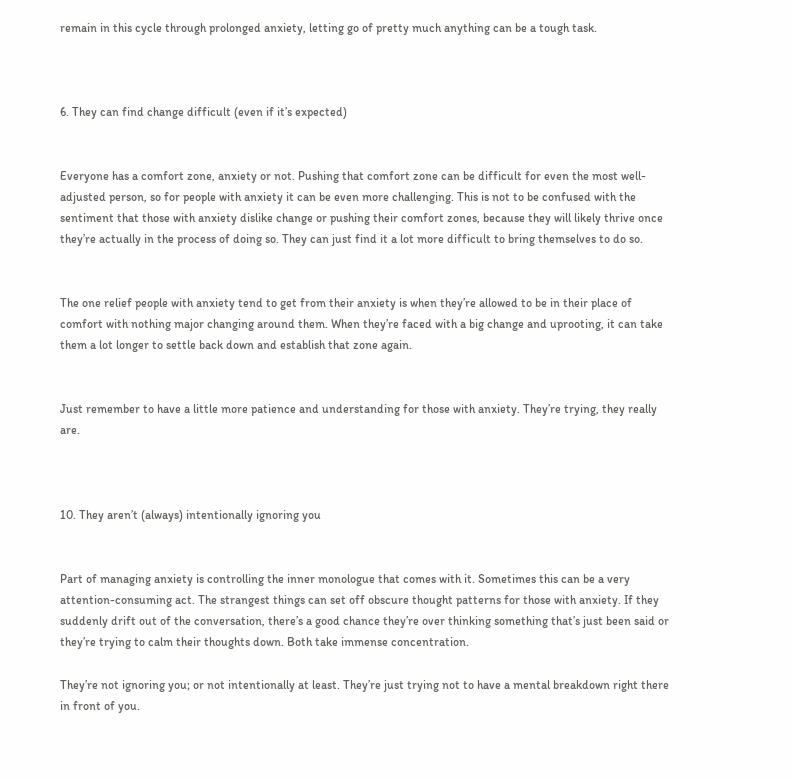remain in this cycle through prolonged anxiety, letting go of pretty much anything can be a tough task.



6. They can find change difficult (even if it’s expected)


Everyone has a comfort zone, anxiety or not. Pushing that comfort zone can be difficult for even the most well-adjusted person, so for people with anxiety it can be even more challenging. This is not to be confused with the sentiment that those with anxiety dislike change or pushing their comfort zones, because they will likely thrive once they’re actually in the process of doing so. They can just find it a lot more difficult to bring themselves to do so.


The one relief people with anxiety tend to get from their anxiety is when they’re allowed to be in their place of comfort with nothing major changing around them. When they’re faced with a big change and uprooting, it can take them a lot longer to settle back down and establish that zone again.


Just remember to have a little more patience and understanding for those with anxiety. They’re trying, they really are.



10. They aren’t (always) intentionally ignoring you


Part of managing anxiety is controlling the inner monologue that comes with it. Sometimes this can be a very attention-consuming act. The strangest things can set off obscure thought patterns for those with anxiety. If they suddenly drift out of the conversation, there’s a good chance they’re over thinking something that’s just been said or they’re trying to calm their thoughts down. Both take immense concentration.

They’re not ignoring you; or not intentionally at least. They’re just trying not to have a mental breakdown right there in front of you.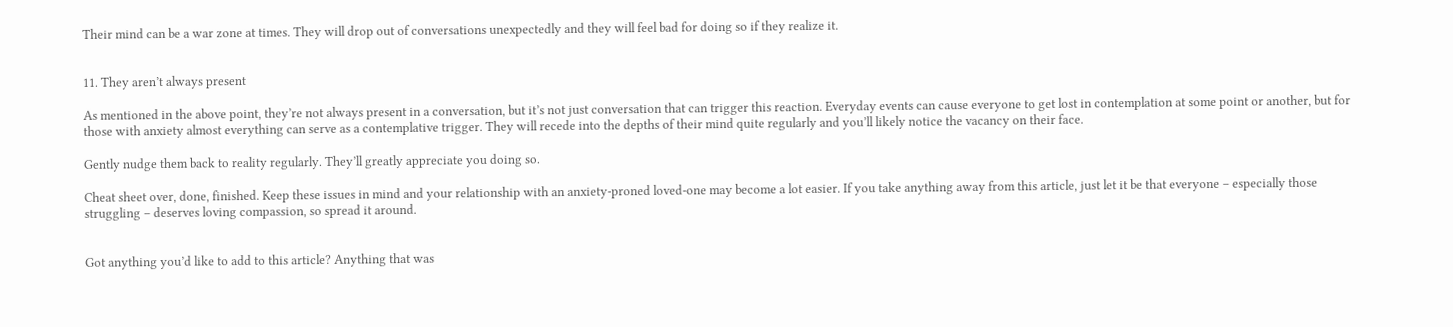Their mind can be a war zone at times. They will drop out of conversations unexpectedly and they will feel bad for doing so if they realize it.


11. They aren’t always present

As mentioned in the above point, they’re not always present in a conversation, but it’s not just conversation that can trigger this reaction. Everyday events can cause everyone to get lost in contemplation at some point or another, but for those with anxiety almost everything can serve as a contemplative trigger. They will recede into the depths of their mind quite regularly and you’ll likely notice the vacancy on their face.

Gently nudge them back to reality regularly. They’ll greatly appreciate you doing so.

Cheat sheet over, done, finished. Keep these issues in mind and your relationship with an anxiety-proned loved-one may become a lot easier. If you take anything away from this article, just let it be that everyone – especially those struggling – deserves loving compassion, so spread it around.


Got anything you’d like to add to this article? Anything that was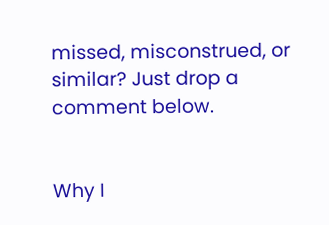missed, misconstrued, or similar? Just drop a comment below.


Why I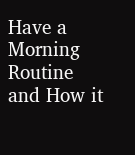Have a Morning Routine and How it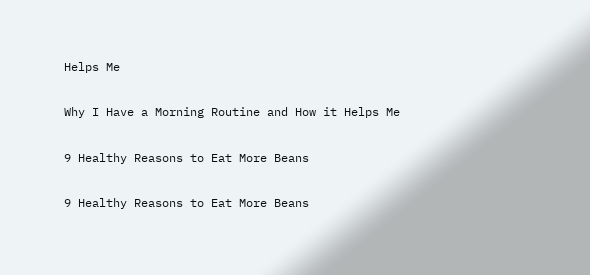Helps Me

Why I Have a Morning Routine and How it Helps Me

9 Healthy Reasons to Eat More Beans

9 Healthy Reasons to Eat More Beans